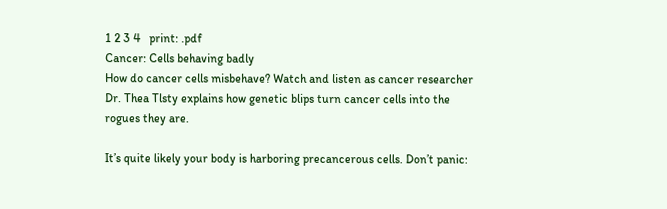1 2 3 4   print: .pdf
Cancer: Cells behaving badly
How do cancer cells misbehave? Watch and listen as cancer researcher Dr. Thea Tlsty explains how genetic blips turn cancer cells into the rogues they are.

It’s quite likely your body is harboring precancerous cells. Don’t panic: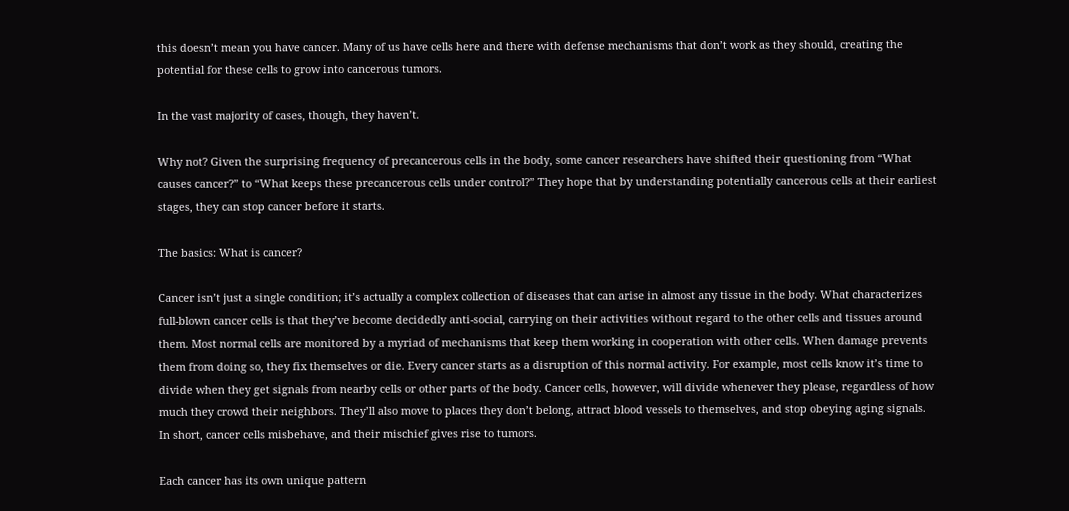this doesn’t mean you have cancer. Many of us have cells here and there with defense mechanisms that don’t work as they should, creating the potential for these cells to grow into cancerous tumors.

In the vast majority of cases, though, they haven’t.

Why not? Given the surprising frequency of precancerous cells in the body, some cancer researchers have shifted their questioning from “What causes cancer?” to “What keeps these precancerous cells under control?” They hope that by understanding potentially cancerous cells at their earliest stages, they can stop cancer before it starts.

The basics: What is cancer?

Cancer isn’t just a single condition; it’s actually a complex collection of diseases that can arise in almost any tissue in the body. What characterizes full-blown cancer cells is that they’ve become decidedly anti-social, carrying on their activities without regard to the other cells and tissues around them. Most normal cells are monitored by a myriad of mechanisms that keep them working in cooperation with other cells. When damage prevents them from doing so, they fix themselves or die. Every cancer starts as a disruption of this normal activity. For example, most cells know it’s time to divide when they get signals from nearby cells or other parts of the body. Cancer cells, however, will divide whenever they please, regardless of how much they crowd their neighbors. They’ll also move to places they don’t belong, attract blood vessels to themselves, and stop obeying aging signals. In short, cancer cells misbehave, and their mischief gives rise to tumors.

Each cancer has its own unique pattern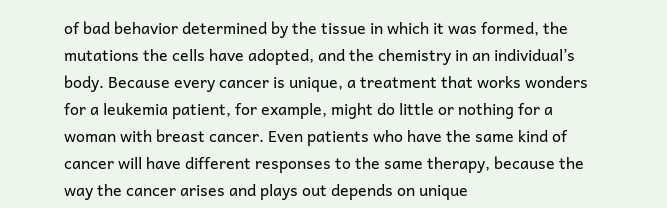of bad behavior determined by the tissue in which it was formed, the mutations the cells have adopted, and the chemistry in an individual’s body. Because every cancer is unique, a treatment that works wonders for a leukemia patient, for example, might do little or nothing for a woman with breast cancer. Even patients who have the same kind of cancer will have different responses to the same therapy, because the way the cancer arises and plays out depends on unique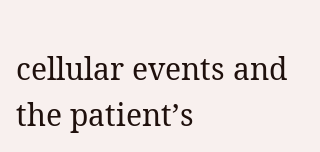cellular events and the patient’s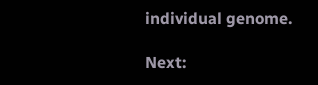individual genome.

Next: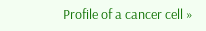Profile of a cancer cell »